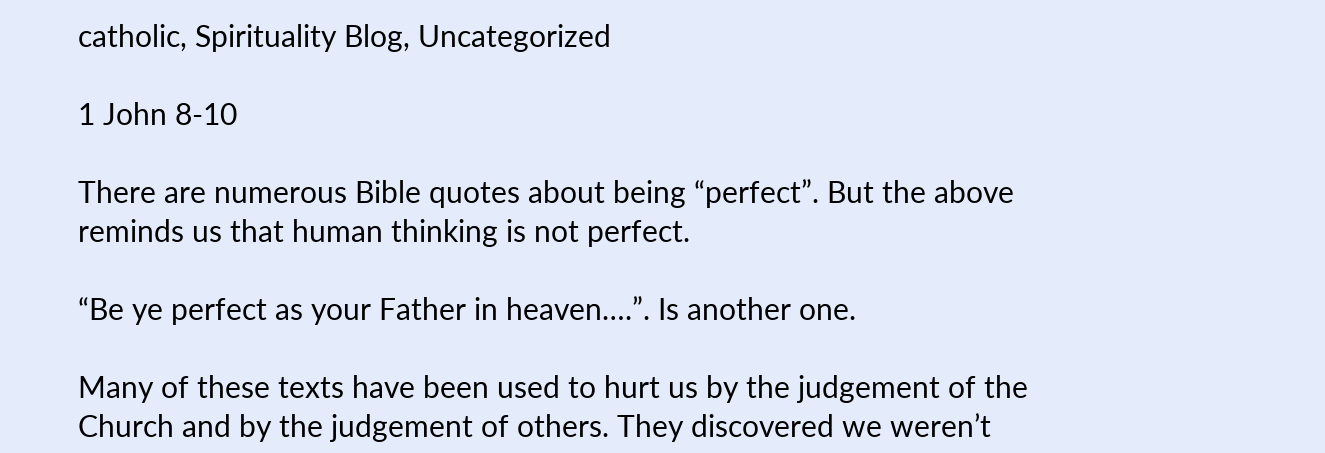catholic, Spirituality Blog, Uncategorized

1 John 8-10

There are numerous Bible quotes about being “perfect”. But the above reminds us that human thinking is not perfect.

“Be ye perfect as your Father in heaven….”. Is another one.

Many of these texts have been used to hurt us by the judgement of the Church and by the judgement of others. They discovered we weren’t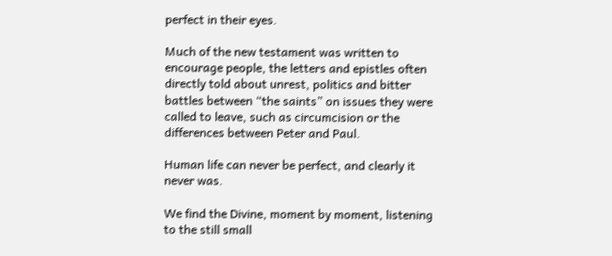perfect in their eyes.

Much of the new testament was written to encourage people, the letters and epistles often directly told about unrest, politics and bitter battles between “the saints” on issues they were called to leave, such as circumcision or the differences between Peter and Paul.

Human life can never be perfect, and clearly it never was.

We find the Divine, moment by moment, listening to the still small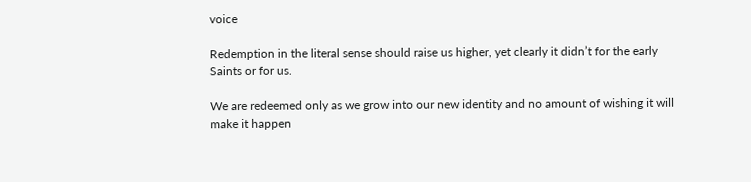voice

Redemption in the literal sense should raise us higher, yet clearly it didn’t for the early Saints or for us.

We are redeemed only as we grow into our new identity and no amount of wishing it will make it happen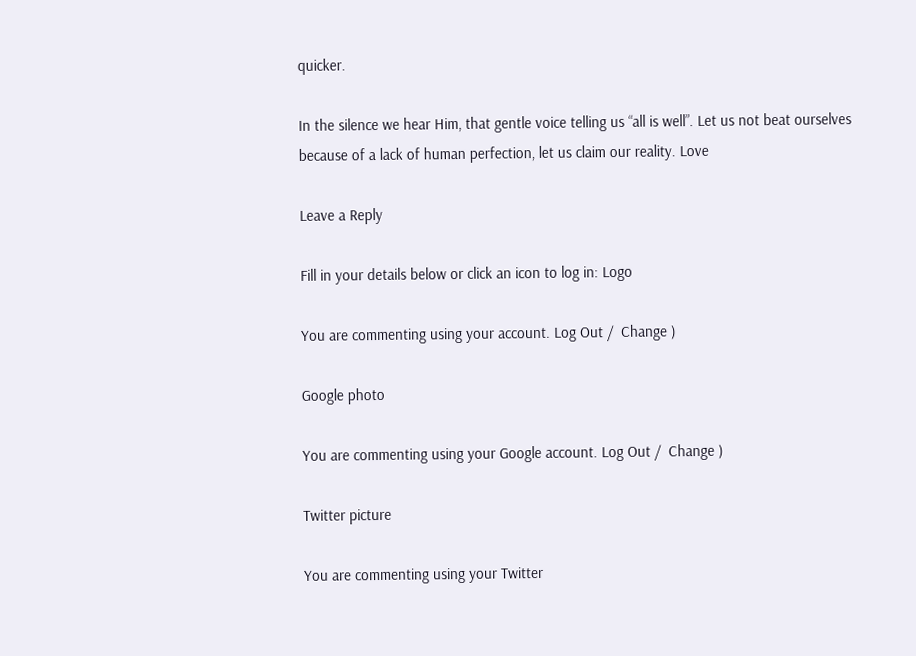quicker.

In the silence we hear Him, that gentle voice telling us “all is well”. Let us not beat ourselves because of a lack of human perfection, let us claim our reality. Love

Leave a Reply

Fill in your details below or click an icon to log in: Logo

You are commenting using your account. Log Out /  Change )

Google photo

You are commenting using your Google account. Log Out /  Change )

Twitter picture

You are commenting using your Twitter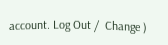account. Log Out /  Change )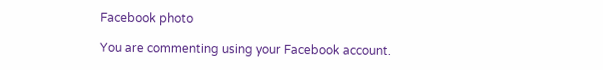Facebook photo

You are commenting using your Facebook account.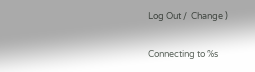Log Out /  Change )

Connecting to %s